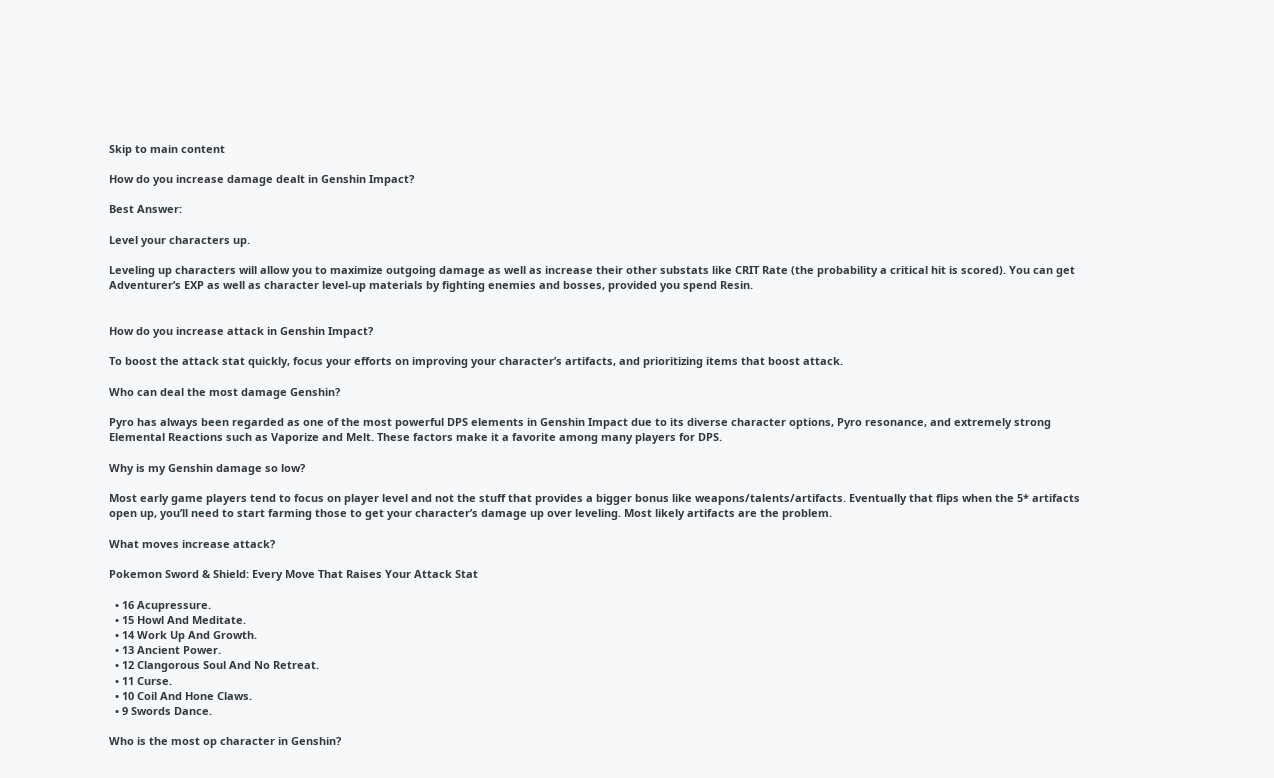Skip to main content

How do you increase damage dealt in Genshin Impact?

Best Answer:

Level your characters up.

Leveling up characters will allow you to maximize outgoing damage as well as increase their other substats like CRIT Rate (the probability a critical hit is scored). You can get Adventurer’s EXP as well as character level-up materials by fighting enemies and bosses, provided you spend Resin.


How do you increase attack in Genshin Impact?

To boost the attack stat quickly, focus your efforts on improving your character’s artifacts, and prioritizing items that boost attack.

Who can deal the most damage Genshin?

Pyro has always been regarded as one of the most powerful DPS elements in Genshin Impact due to its diverse character options, Pyro resonance, and extremely strong Elemental Reactions such as Vaporize and Melt. These factors make it a favorite among many players for DPS.

Why is my Genshin damage so low?

Most early game players tend to focus on player level and not the stuff that provides a bigger bonus like weapons/talents/artifacts. Eventually that flips when the 5* artifacts open up, you’ll need to start farming those to get your character’s damage up over leveling. Most likely artifacts are the problem.

What moves increase attack?

Pokemon Sword & Shield: Every Move That Raises Your Attack Stat

  • 16 Acupressure.
  • 15 Howl And Meditate.
  • 14 Work Up And Growth.
  • 13 Ancient Power.
  • 12 Clangorous Soul And No Retreat.
  • 11 Curse.
  • 10 Coil And Hone Claws.
  • 9 Swords Dance.

Who is the most op character in Genshin?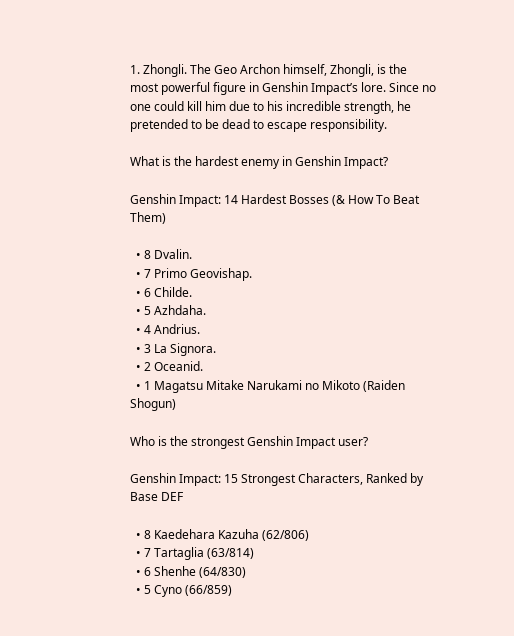1. Zhongli. The Geo Archon himself, Zhongli, is the most powerful figure in Genshin Impact’s lore. Since no one could kill him due to his incredible strength, he pretended to be dead to escape responsibility.

What is the hardest enemy in Genshin Impact?

Genshin Impact: 14 Hardest Bosses (& How To Beat Them)

  • 8 Dvalin.
  • 7 Primo Geovishap.
  • 6 Childe.
  • 5 Azhdaha.
  • 4 Andrius.
  • 3 La Signora.
  • 2 Oceanid.
  • 1 Magatsu Mitake Narukami no Mikoto (Raiden Shogun)

Who is the strongest Genshin Impact user?

Genshin Impact: 15 Strongest Characters, Ranked by Base DEF

  • 8 Kaedehara Kazuha (62/806)
  • 7 Tartaglia (63/814)
  • 6 Shenhe (64/830)
  • 5 Cyno (66/859)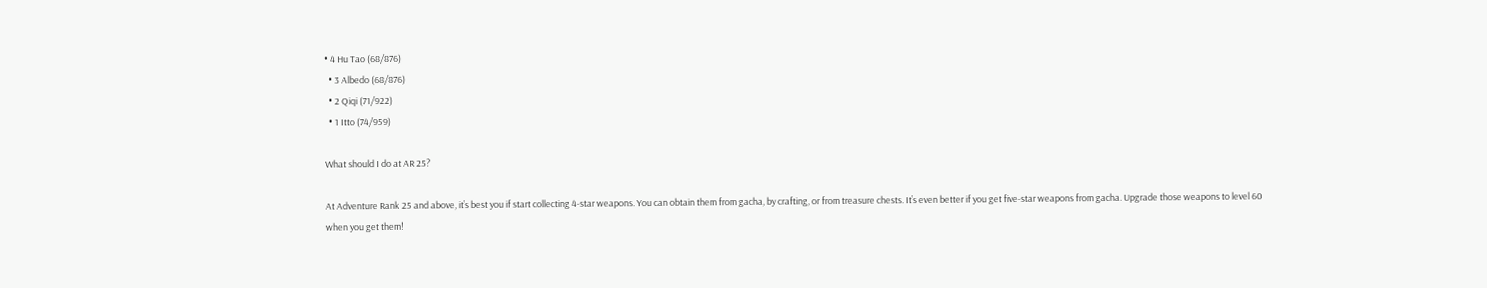• 4 Hu Tao (68/876)
  • 3 Albedo (68/876)
  • 2 Qiqi (71/922)
  • 1 Itto (74/959)

What should I do at AR 25?

At Adventure Rank 25 and above, it’s best you if start collecting 4-star weapons. You can obtain them from gacha, by crafting, or from treasure chests. It’s even better if you get five-star weapons from gacha. Upgrade those weapons to level 60 when you get them!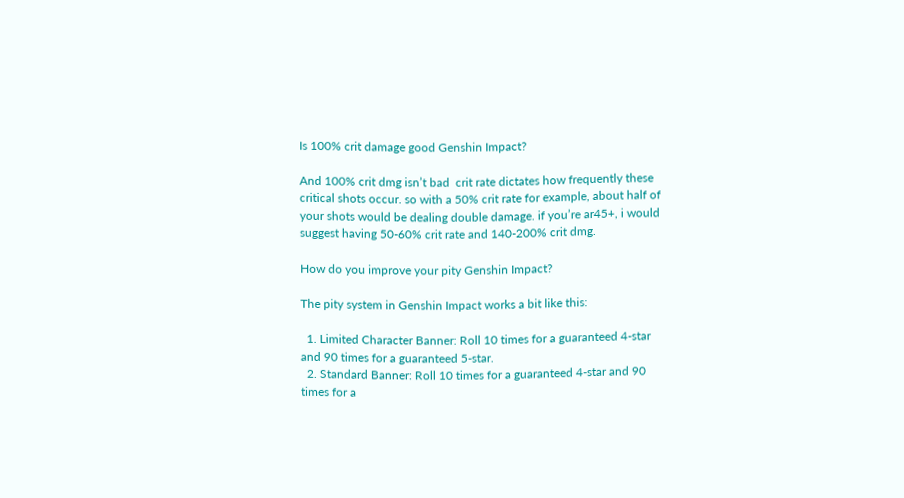Is 100% crit damage good Genshin Impact?

And 100% crit dmg isn’t bad  crit rate dictates how frequently these critical shots occur. so with a 50% crit rate for example, about half of your shots would be dealing double damage. if you’re ar45+, i would suggest having 50-60% crit rate and 140-200% crit dmg.

How do you improve your pity Genshin Impact?

The pity system in Genshin Impact works a bit like this:

  1. Limited Character Banner: Roll 10 times for a guaranteed 4-star and 90 times for a guaranteed 5-star.
  2. Standard Banner: Roll 10 times for a guaranteed 4-star and 90 times for a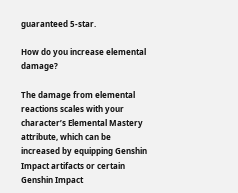guaranteed 5-star.

How do you increase elemental damage?

The damage from elemental reactions scales with your character’s Elemental Mastery attribute, which can be increased by equipping Genshin Impact artifacts or certain Genshin Impact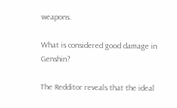weapons.

What is considered good damage in Genshin?

The Redditor reveals that the ideal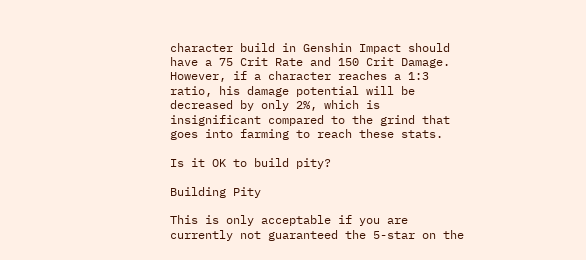character build in Genshin Impact should have a 75 Crit Rate and 150 Crit Damage. However, if a character reaches a 1:3 ratio, his damage potential will be decreased by only 2%, which is insignificant compared to the grind that goes into farming to reach these stats.

Is it OK to build pity?

Building Pity

This is only acceptable if you are currently not guaranteed the 5-star on the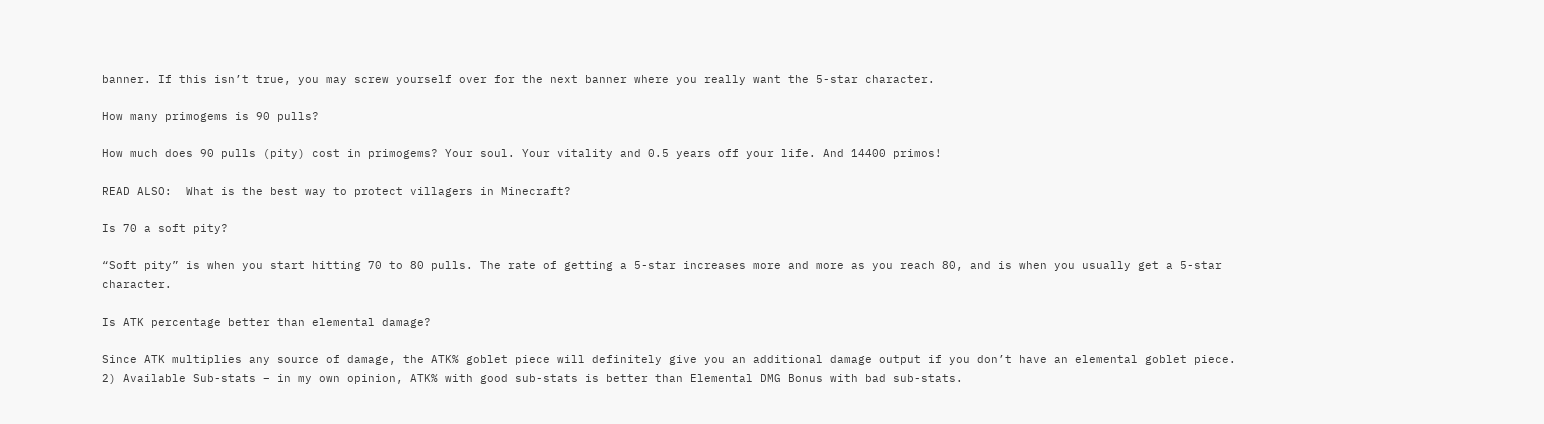banner. If this isn’t true, you may screw yourself over for the next banner where you really want the 5-star character.

How many primogems is 90 pulls?

How much does 90 pulls (pity) cost in primogems? Your soul. Your vitality and 0.5 years off your life. And 14400 primos!

READ ALSO:  What is the best way to protect villagers in Minecraft?

Is 70 a soft pity?

“Soft pity” is when you start hitting 70 to 80 pulls. The rate of getting a 5-star increases more and more as you reach 80, and is when you usually get a 5-star character.

Is ATK percentage better than elemental damage?

Since ATK multiplies any source of damage, the ATK% goblet piece will definitely give you an additional damage output if you don’t have an elemental goblet piece. 2) Available Sub-stats – in my own opinion, ATK% with good sub-stats is better than Elemental DMG Bonus with bad sub-stats.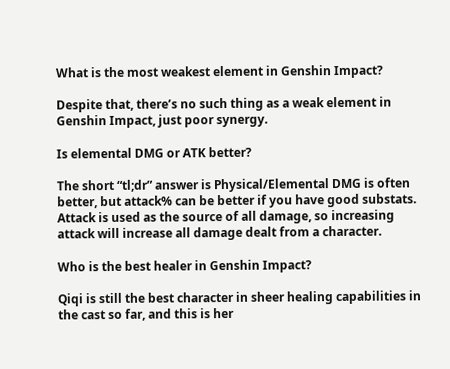What is the most weakest element in Genshin Impact?

Despite that, there’s no such thing as a weak element in Genshin Impact, just poor synergy.

Is elemental DMG or ATK better?

The short “tl;dr” answer is Physical/Elemental DMG is often better, but attack% can be better if you have good substats. Attack is used as the source of all damage, so increasing attack will increase all damage dealt from a character.

Who is the best healer in Genshin Impact?

Qiqi is still the best character in sheer healing capabilities in the cast so far, and this is her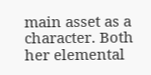main asset as a character. Both her elemental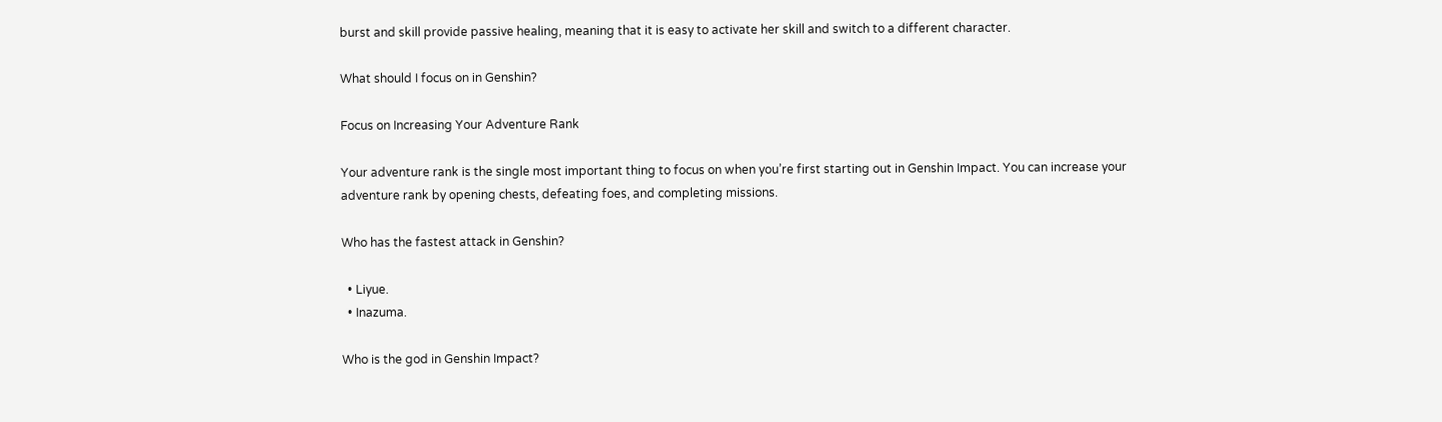burst and skill provide passive healing, meaning that it is easy to activate her skill and switch to a different character.

What should I focus on in Genshin?

Focus on Increasing Your Adventure Rank

Your adventure rank is the single most important thing to focus on when you’re first starting out in Genshin Impact. You can increase your adventure rank by opening chests, defeating foes, and completing missions.

Who has the fastest attack in Genshin?

  • Liyue.
  • Inazuma.

Who is the god in Genshin Impact?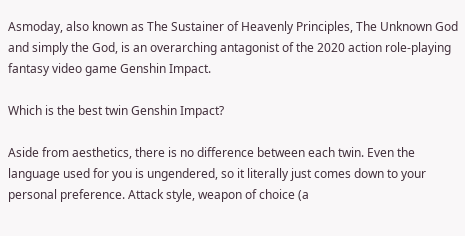Asmoday, also known as The Sustainer of Heavenly Principles, The Unknown God and simply the God, is an overarching antagonist of the 2020 action role-playing fantasy video game Genshin Impact.

Which is the best twin Genshin Impact?

Aside from aesthetics, there is no difference between each twin. Even the language used for you is ungendered, so it literally just comes down to your personal preference. Attack style, weapon of choice (a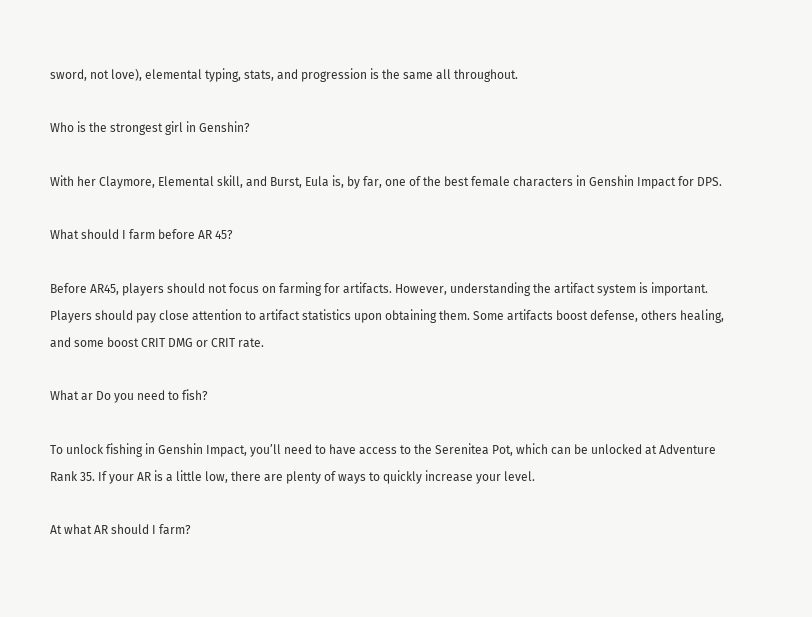sword, not love), elemental typing, stats, and progression is the same all throughout.

Who is the strongest girl in Genshin?

With her Claymore, Elemental skill, and Burst, Eula is, by far, one of the best female characters in Genshin Impact for DPS.

What should I farm before AR 45?

Before AR45, players should not focus on farming for artifacts. However, understanding the artifact system is important. Players should pay close attention to artifact statistics upon obtaining them. Some artifacts boost defense, others healing, and some boost CRIT DMG or CRIT rate.

What ar Do you need to fish?

To unlock fishing in Genshin Impact, you’ll need to have access to the Serenitea Pot, which can be unlocked at Adventure Rank 35. If your AR is a little low, there are plenty of ways to quickly increase your level.

At what AR should I farm?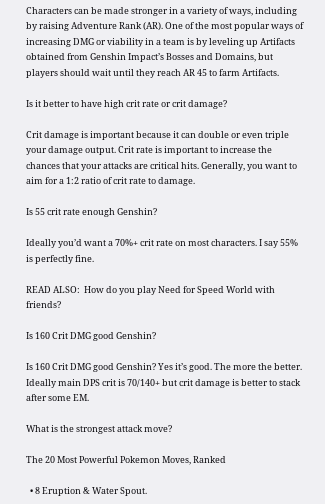Characters can be made stronger in a variety of ways, including by raising Adventure Rank (AR). One of the most popular ways of increasing DMG or viability in a team is by leveling up Artifacts obtained from Genshin Impact’s Bosses and Domains, but players should wait until they reach AR 45 to farm Artifacts.

Is it better to have high crit rate or crit damage?

Crit damage is important because it can double or even triple your damage output. Crit rate is important to increase the chances that your attacks are critical hits. Generally, you want to aim for a 1:2 ratio of crit rate to damage.

Is 55 crit rate enough Genshin?

Ideally you’d want a 70%+ crit rate on most characters. I say 55% is perfectly fine.

READ ALSO:  How do you play Need for Speed World with friends?

Is 160 Crit DMG good Genshin?

Is 160 Crit DMG good Genshin? Yes it’s good. The more the better. Ideally main DPS crit is 70/140+ but crit damage is better to stack after some EM.

What is the strongest attack move?

The 20 Most Powerful Pokemon Moves, Ranked

  • 8 Eruption & Water Spout.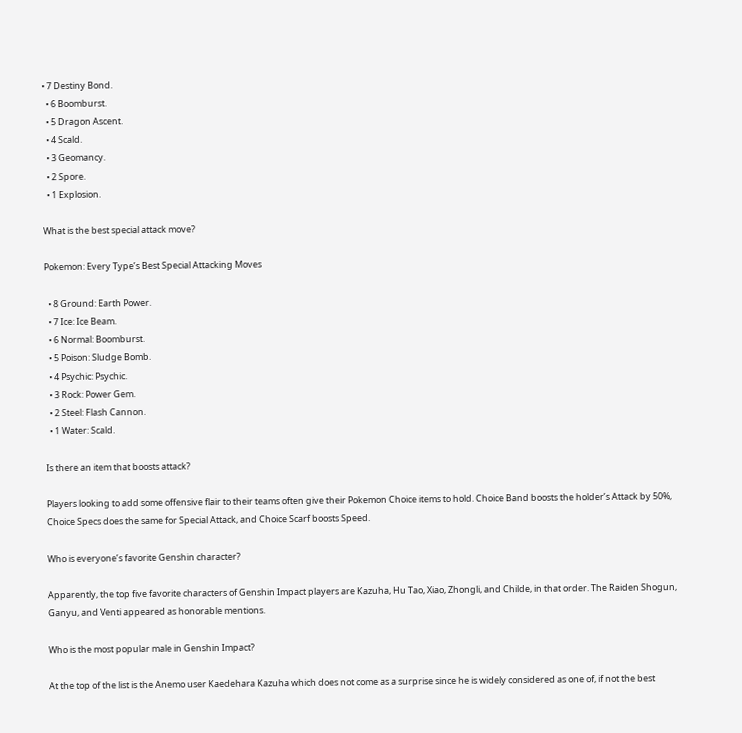• 7 Destiny Bond.
  • 6 Boomburst.
  • 5 Dragon Ascent.
  • 4 Scald.
  • 3 Geomancy.
  • 2 Spore.
  • 1 Explosion.

What is the best special attack move?

Pokemon: Every Type’s Best Special Attacking Moves

  • 8 Ground: Earth Power.
  • 7 Ice: Ice Beam.
  • 6 Normal: Boomburst.
  • 5 Poison: Sludge Bomb.
  • 4 Psychic: Psychic.
  • 3 Rock: Power Gem.
  • 2 Steel: Flash Cannon.
  • 1 Water: Scald.

Is there an item that boosts attack?

Players looking to add some offensive flair to their teams often give their Pokemon Choice items to hold. Choice Band boosts the holder’s Attack by 50%, Choice Specs does the same for Special Attack, and Choice Scarf boosts Speed.

Who is everyone’s favorite Genshin character?

Apparently, the top five favorite characters of Genshin Impact players are Kazuha, Hu Tao, Xiao, Zhongli, and Childe, in that order. The Raiden Shogun, Ganyu, and Venti appeared as honorable mentions.

Who is the most popular male in Genshin Impact?

At the top of the list is the Anemo user Kaedehara Kazuha which does not come as a surprise since he is widely considered as one of, if not the best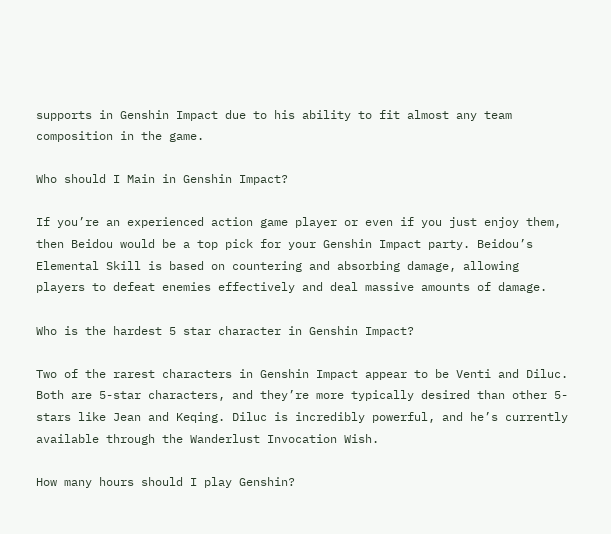supports in Genshin Impact due to his ability to fit almost any team composition in the game.

Who should I Main in Genshin Impact?

If you’re an experienced action game player or even if you just enjoy them, then Beidou would be a top pick for your Genshin Impact party. Beidou’s Elemental Skill is based on countering and absorbing damage, allowing players to defeat enemies effectively and deal massive amounts of damage.

Who is the hardest 5 star character in Genshin Impact?

Two of the rarest characters in Genshin Impact appear to be Venti and Diluc. Both are 5-star characters, and they’re more typically desired than other 5-stars like Jean and Keqing. Diluc is incredibly powerful, and he’s currently available through the Wanderlust Invocation Wish.

How many hours should I play Genshin?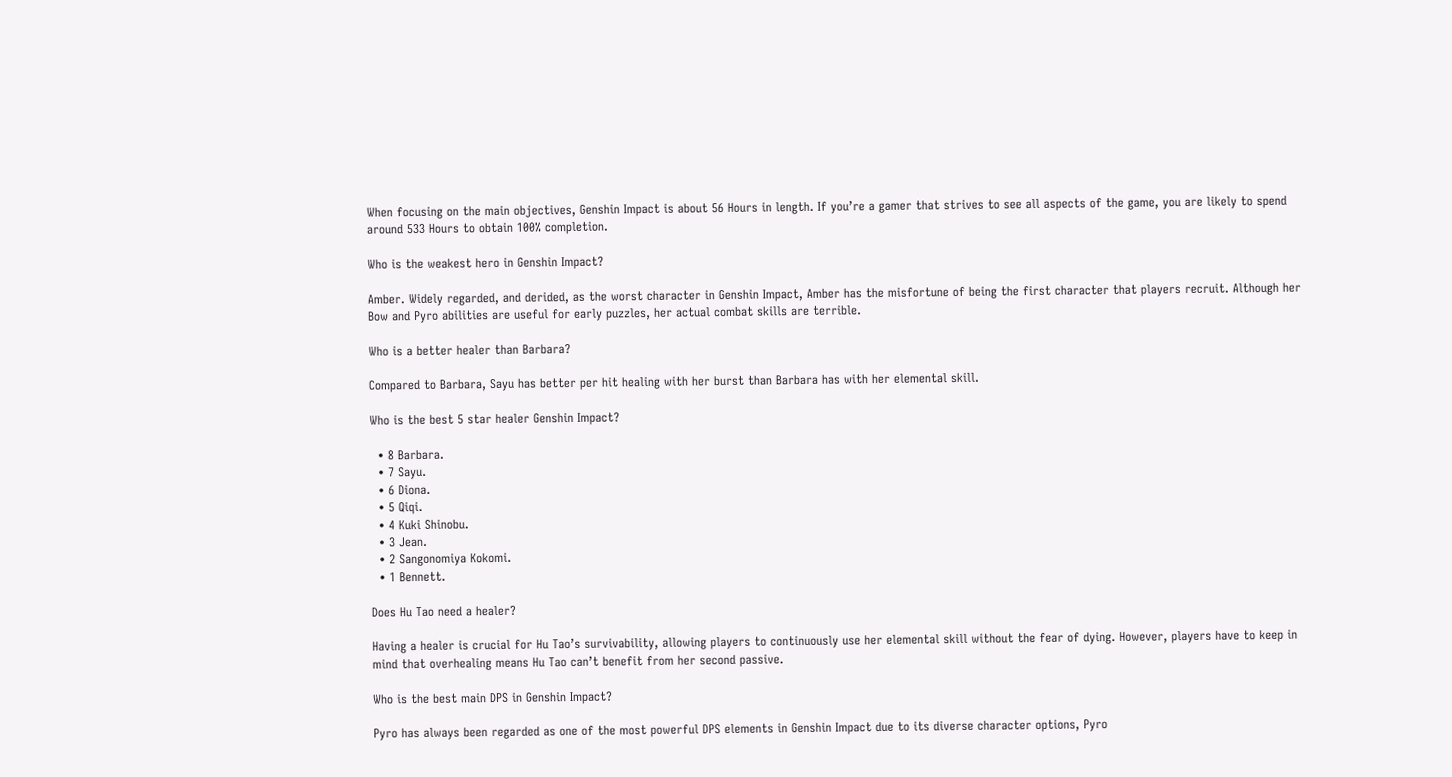When focusing on the main objectives, Genshin Impact is about 56 Hours in length. If you’re a gamer that strives to see all aspects of the game, you are likely to spend around 533 Hours to obtain 100% completion.

Who is the weakest hero in Genshin Impact?

Amber. Widely regarded, and derided, as the worst character in Genshin Impact, Amber has the misfortune of being the first character that players recruit. Although her Bow and Pyro abilities are useful for early puzzles, her actual combat skills are terrible.

Who is a better healer than Barbara?

Compared to Barbara, Sayu has better per hit healing with her burst than Barbara has with her elemental skill.

Who is the best 5 star healer Genshin Impact?

  • 8 Barbara.
  • 7 Sayu.
  • 6 Diona.
  • 5 Qiqi.
  • 4 Kuki Shinobu.
  • 3 Jean.
  • 2 Sangonomiya Kokomi.
  • 1 Bennett.

Does Hu Tao need a healer?

Having a healer is crucial for Hu Tao’s survivability, allowing players to continuously use her elemental skill without the fear of dying. However, players have to keep in mind that overhealing means Hu Tao can’t benefit from her second passive.

Who is the best main DPS in Genshin Impact?

Pyro has always been regarded as one of the most powerful DPS elements in Genshin Impact due to its diverse character options, Pyro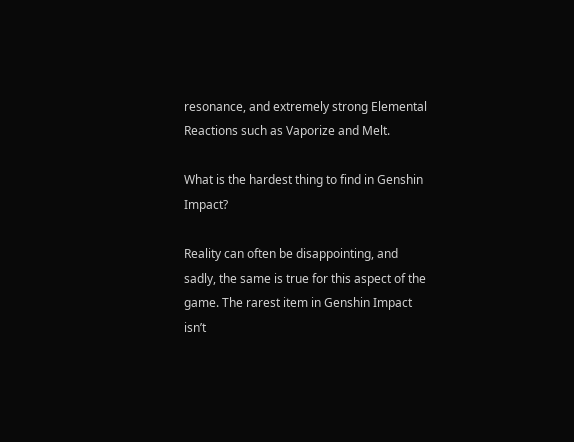resonance, and extremely strong Elemental Reactions such as Vaporize and Melt.

What is the hardest thing to find in Genshin Impact?

Reality can often be disappointing, and sadly, the same is true for this aspect of the game. The rarest item in Genshin Impact isn’t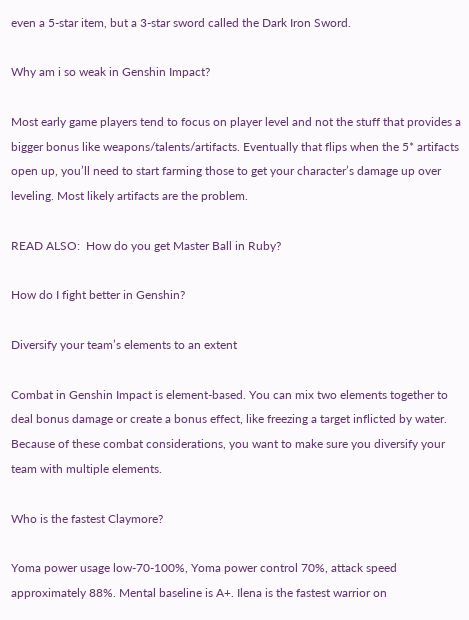even a 5-star item, but a 3-star sword called the Dark Iron Sword.

Why am i so weak in Genshin Impact?

Most early game players tend to focus on player level and not the stuff that provides a bigger bonus like weapons/talents/artifacts. Eventually that flips when the 5* artifacts open up, you’ll need to start farming those to get your character’s damage up over leveling. Most likely artifacts are the problem.

READ ALSO:  How do you get Master Ball in Ruby?

How do I fight better in Genshin?

Diversify your team’s elements to an extent

Combat in Genshin Impact is element-based. You can mix two elements together to deal bonus damage or create a bonus effect, like freezing a target inflicted by water. Because of these combat considerations, you want to make sure you diversify your team with multiple elements.

Who is the fastest Claymore?

Yoma power usage low-70-100%, Yoma power control 70%, attack speed approximately 88%. Mental baseline is A+. Ilena is the fastest warrior on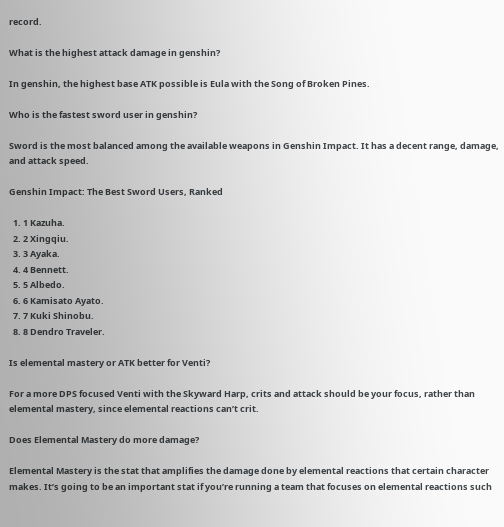record.

What is the highest attack damage in genshin?

In genshin, the highest base ATK possible is Eula with the Song of Broken Pines.

Who is the fastest sword user in genshin?

Sword is the most balanced among the available weapons in Genshin Impact. It has a decent range, damage, and attack speed.

Genshin Impact: The Best Sword Users, Ranked

  1. 1 Kazuha.
  2. 2 Xingqiu.
  3. 3 Ayaka.
  4. 4 Bennett.
  5. 5 Albedo.
  6. 6 Kamisato Ayato.
  7. 7 Kuki Shinobu.
  8. 8 Dendro Traveler.

Is elemental mastery or ATK better for Venti?

For a more DPS focused Venti with the Skyward Harp, crits and attack should be your focus, rather than elemental mastery, since elemental reactions can’t crit.

Does Elemental Mastery do more damage?

Elemental Mastery is the stat that amplifies the damage done by elemental reactions that certain character makes. It’s going to be an important stat if you’re running a team that focuses on elemental reactions such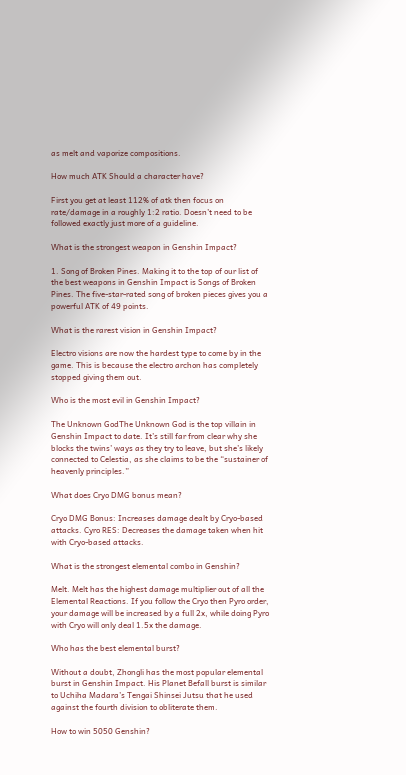as melt and vaporize compositions.

How much ATK Should a character have?

First you get at least 112% of atk then focus on rate/damage in a roughly 1:2 ratio. Doesn’t need to be followed exactly just more of a guideline.

What is the strongest weapon in Genshin Impact?

1. Song of Broken Pines. Making it to the top of our list of the best weapons in Genshin Impact is Songs of Broken Pines. The five-star-rated song of broken pieces gives you a powerful ATK of 49 points.

What is the rarest vision in Genshin Impact?

Electro visions are now the hardest type to come by in the game. This is because the electro archon has completely stopped giving them out.

Who is the most evil in Genshin Impact?

The Unknown GodThe Unknown God is the top villain in Genshin Impact to date. It’s still far from clear why she blocks the twins’ ways as they try to leave, but she’s likely connected to Celestia, as she claims to be the “sustainer of heavenly principles.”

What does Cryo DMG bonus mean?

Cryo DMG Bonus: Increases damage dealt by Cryo-based attacks. Cyro RES: Decreases the damage taken when hit with Cryo-based attacks.

What is the strongest elemental combo in Genshin?

Melt. Melt has the highest damage multiplier out of all the Elemental Reactions. If you follow the Cryo then Pyro order, your damage will be increased by a full 2x, while doing Pyro with Cryo will only deal 1.5x the damage.

Who has the best elemental burst?

Without a doubt, Zhongli has the most popular elemental burst in Genshin Impact. His Planet Befall burst is similar to Uchiha Madara’s Tengai Shinsei Jutsu that he used against the fourth division to obliterate them.

How to win 5050 Genshin?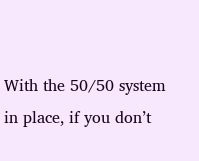With the 50/50 system in place, if you don’t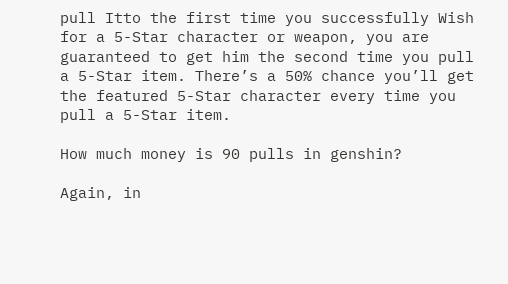pull Itto the first time you successfully Wish for a 5-Star character or weapon, you are guaranteed to get him the second time you pull a 5-Star item. There’s a 50% chance you’ll get the featured 5-Star character every time you pull a 5-Star item.

How much money is 90 pulls in genshin?

Again, in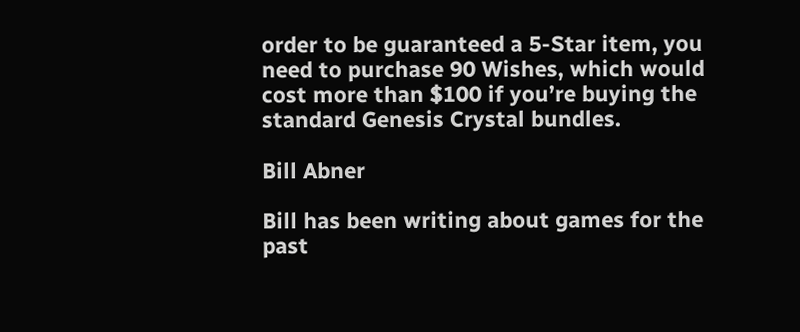order to be guaranteed a 5-Star item, you need to purchase 90 Wishes, which would cost more than $100 if you’re buying the standard Genesis Crystal bundles.

Bill Abner

Bill has been writing about games for the past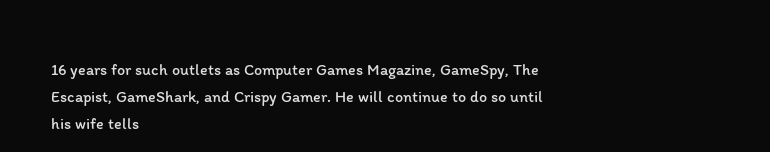16 years for such outlets as Computer Games Magazine, GameSpy, The Escapist, GameShark, and Crispy Gamer. He will continue to do so until his wife tells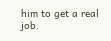him to get a real job.